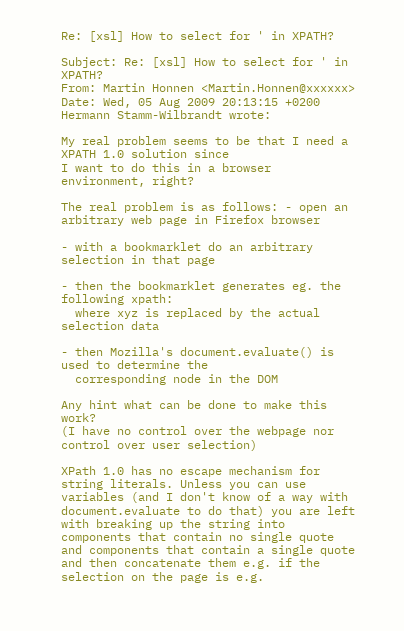Re: [xsl] How to select for ' in XPATH?

Subject: Re: [xsl] How to select for ' in XPATH?
From: Martin Honnen <Martin.Honnen@xxxxxx>
Date: Wed, 05 Aug 2009 20:13:15 +0200
Hermann Stamm-Wilbrandt wrote:

My real problem seems to be that I need a XPATH 1.0 solution since
I want to do this in a browser environment, right?

The real problem is as follows: - open an arbitrary web page in Firefox browser

- with a bookmarklet do an arbitrary selection in that page

- then the bookmarklet generates eg. the following xpath:
  where xyz is replaced by the actual selection data

- then Mozilla's document.evaluate() is used to determine the
  corresponding node in the DOM

Any hint what can be done to make this work?
(I have no control over the webpage nor control over user selection)

XPath 1.0 has no escape mechanism for string literals. Unless you can use variables (and I don't know of a way with document.evaluate to do that) you are left with breaking up the string into components that contain no single quote and components that contain a single quote and then concatenate them e.g. if the selection on the page is e.g.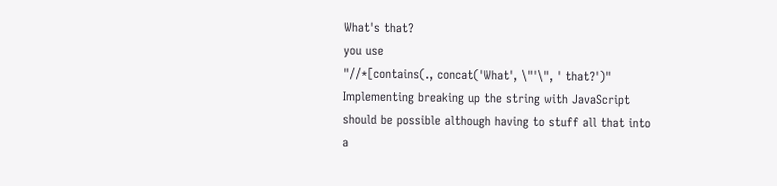What's that?
you use
"//*[contains(., concat('What', \"'\", ' that?')"
Implementing breaking up the string with JavaScript should be possible although having to stuff all that into a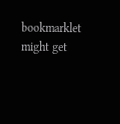bookmarklet might get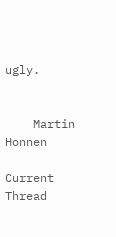ugly.


    Martin Honnen

Current Thread